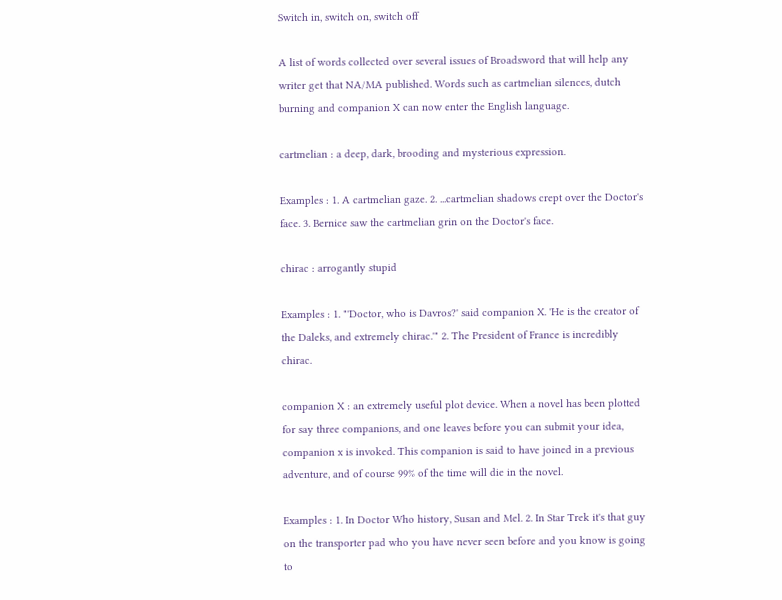Switch in, switch on, switch off

A list of words collected over several issues of Broadsword that will help any writer get that NA/MA published. Words such as cartmelian silences, dutch burning and companion X can now enter the English language.

cartmelian : a deep, dark, brooding and mysterious expression.

Examples : 1. A cartmelian gaze. 2. ...cartmelian shadows crept over the Doctor's face. 3. Bernice saw the cartmelian grin on the Doctor's face.

chirac : arrogantly stupid

Examples : 1. "'Doctor, who is Davros?' said companion X. 'He is the creator of the Daleks, and extremely chirac.'" 2. The President of France is incredibly chirac.

companion X : an extremely useful plot device. When a novel has been plotted for say three companions, and one leaves before you can submit your idea, companion x is invoked. This companion is said to have joined in a previous adventure, and of course 99% of the time will die in the novel.

Examples : 1. In Doctor Who history, Susan and Mel. 2. In Star Trek it's that guy on the transporter pad who you have never seen before and you know is going to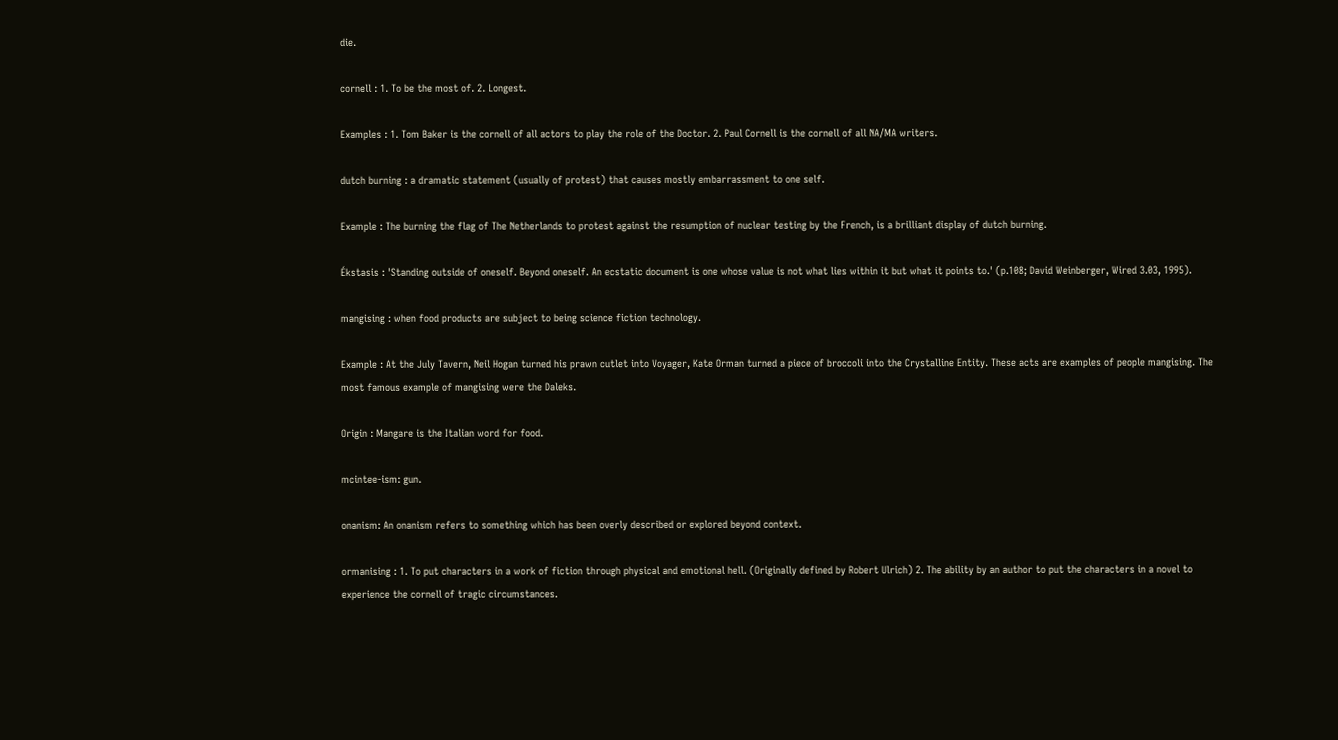die.

cornell : 1. To be the most of. 2. Longest.

Examples : 1. Tom Baker is the cornell of all actors to play the role of the Doctor. 2. Paul Cornell is the cornell of all NA/MA writers.

dutch burning : a dramatic statement (usually of protest) that causes mostly embarrassment to one self.

Example : The burning the flag of The Netherlands to protest against the resumption of nuclear testing by the French, is a brilliant display of dutch burning.

Ékstasis : 'Standing outside of oneself. Beyond oneself. An ecstatic document is one whose value is not what lies within it but what it points to.' (p.108; David Weinberger, Wired 3.03, 1995).

mangising : when food products are subject to being science fiction technology.

Example : At the July Tavern, Neil Hogan turned his prawn cutlet into Voyager, Kate Orman turned a piece of broccoli into the Crystalline Entity. These acts are examples of people mangising. The most famous example of mangising were the Daleks.

Origin : Mangare is the Italian word for food.

mcintee-ism: gun.

onanism: An onanism refers to something which has been overly described or explored beyond context.

ormanising : 1. To put characters in a work of fiction through physical and emotional hell. (Originally defined by Robert Ulrich) 2. The ability by an author to put the characters in a novel to experience the cornell of tragic circumstances.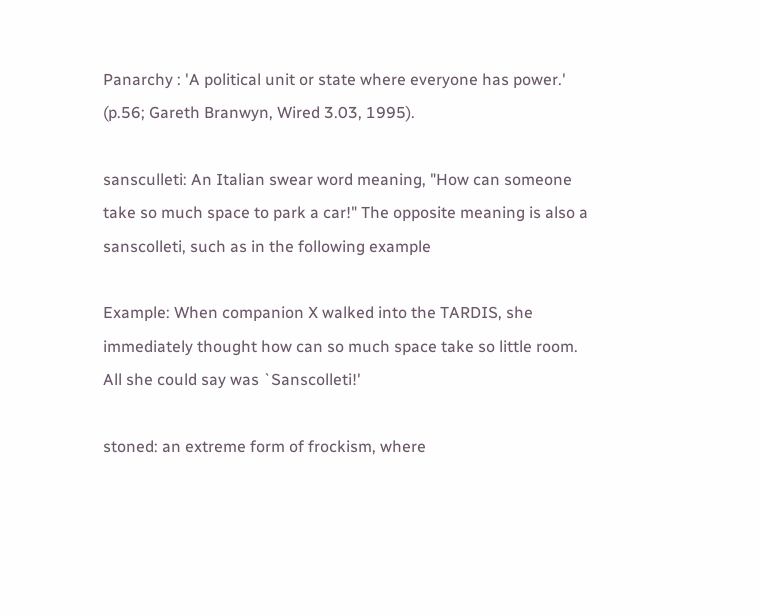Panarchy : 'A political unit or state where everyone has power.' (p.56; Gareth Branwyn, Wired 3.03, 1995).

sansculleti: An Italian swear word meaning, "How can someone take so much space to park a car!" The opposite meaning is also a sanscolleti, such as in the following example

Example: When companion X walked into the TARDIS, she immediately thought how can so much space take so little room. All she could say was `Sanscolleti!'

stoned: an extreme form of frockism, where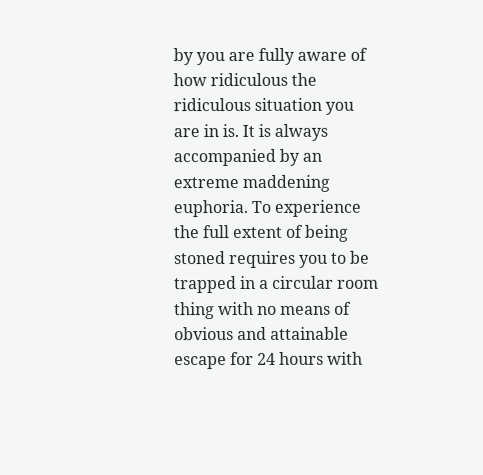by you are fully aware of how ridiculous the ridiculous situation you are in is. It is always accompanied by an extreme maddening euphoria. To experience the full extent of being stoned requires you to be trapped in a circular room thing with no means of obvious and attainable escape for 24 hours with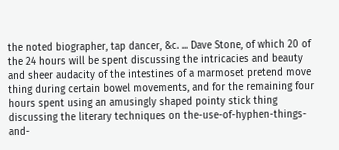the noted biographer, tap dancer, &c. ... Dave Stone, of which 20 of the 24 hours will be spent discussing the intricacies and beauty and sheer audacity of the intestines of a marmoset pretend move thing during certain bowel movements, and for the remaining four hours spent using an amusingly shaped pointy stick thing discussing the literary techniques on the-use-of-hyphen-things-and-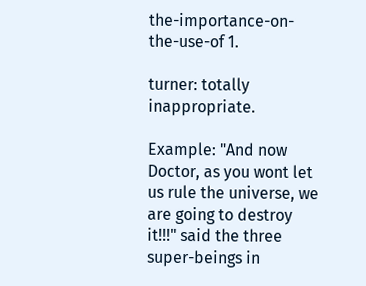the-importance-on-the-use-of 1.

turner: totally inappropriate.

Example: "And now Doctor, as you wont let us rule the universe, we are going to destroy it!!!" said the three super-beings in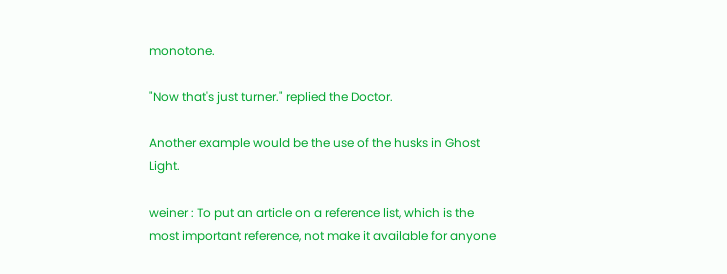monotone.

"Now that's just turner." replied the Doctor.

Another example would be the use of the husks in Ghost Light.

weiner : To put an article on a reference list, which is the most important reference, not make it available for anyone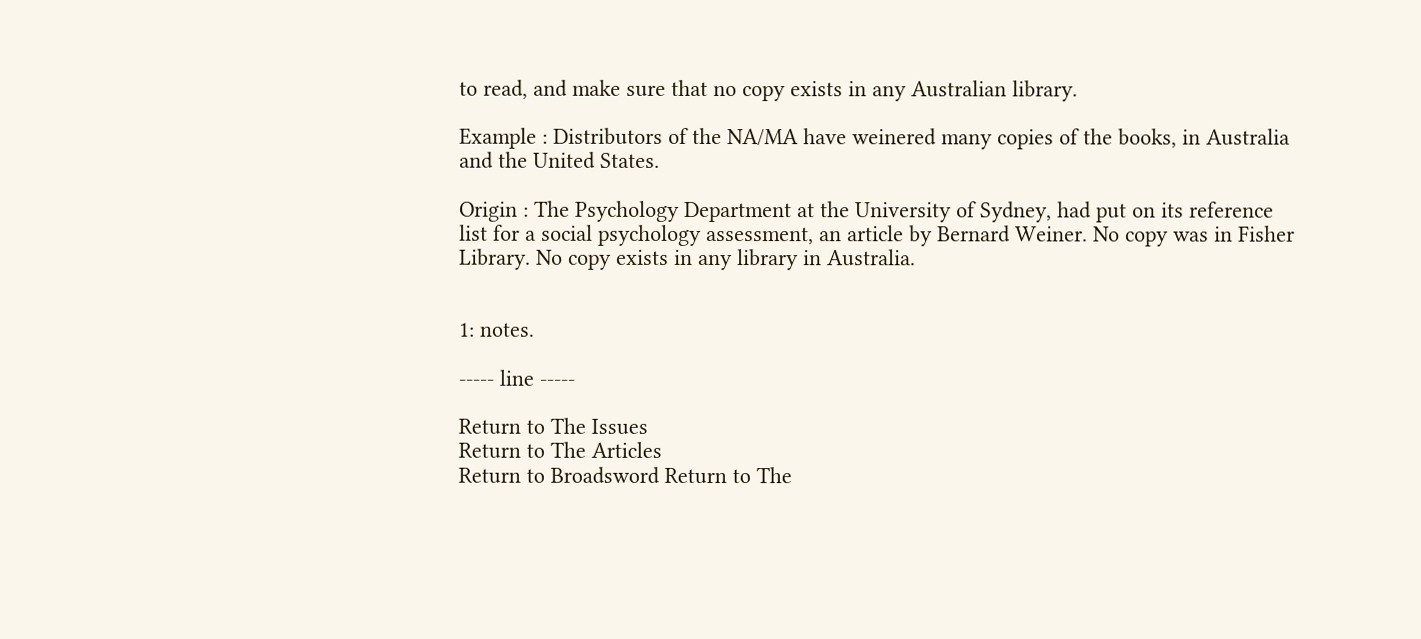to read, and make sure that no copy exists in any Australian library.

Example : Distributors of the NA/MA have weinered many copies of the books, in Australia and the United States.

Origin : The Psychology Department at the University of Sydney, had put on its reference list for a social psychology assessment, an article by Bernard Weiner. No copy was in Fisher Library. No copy exists in any library in Australia.


1: notes.

----- line -----

Return to The Issues
Return to The Articles
Return to Broadsword Return to The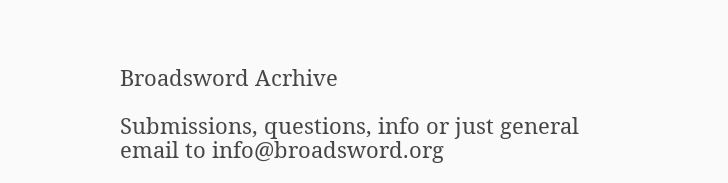Broadsword Acrhive

Submissions, questions, info or just general email to info@broadsword.org